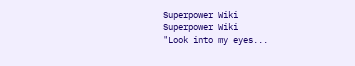Superpower Wiki
Superpower Wiki
"Look into my eyes...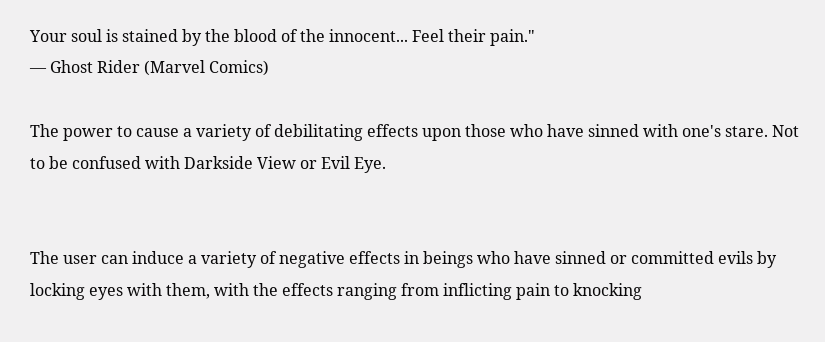Your soul is stained by the blood of the innocent... Feel their pain."
― Ghost Rider (Marvel Comics)

The power to cause a variety of debilitating effects upon those who have sinned with one's stare. Not to be confused with Darkside View or Evil Eye.


The user can induce a variety of negative effects in beings who have sinned or committed evils by locking eyes with them, with the effects ranging from inflicting pain to knocking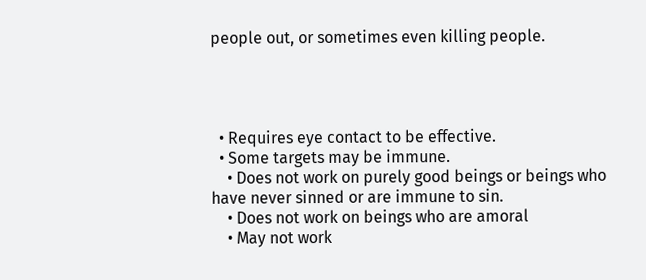people out, or sometimes even killing people.




  • Requires eye contact to be effective.
  • Some targets may be immune.
    • Does not work on purely good beings or beings who have never sinned or are immune to sin.
    • Does not work on beings who are amoral
    • May not work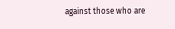against those who are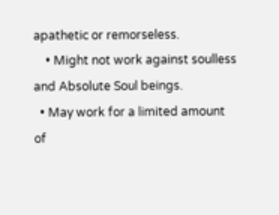apathetic or remorseless.
    • Might not work against soulless and Absolute Soul beings.
  • May work for a limited amount of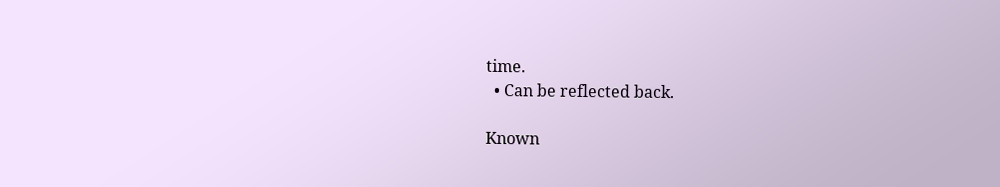time.
  • Can be reflected back.

Known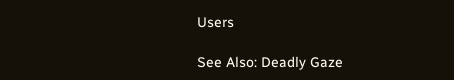Users

See Also: Deadly Gaze